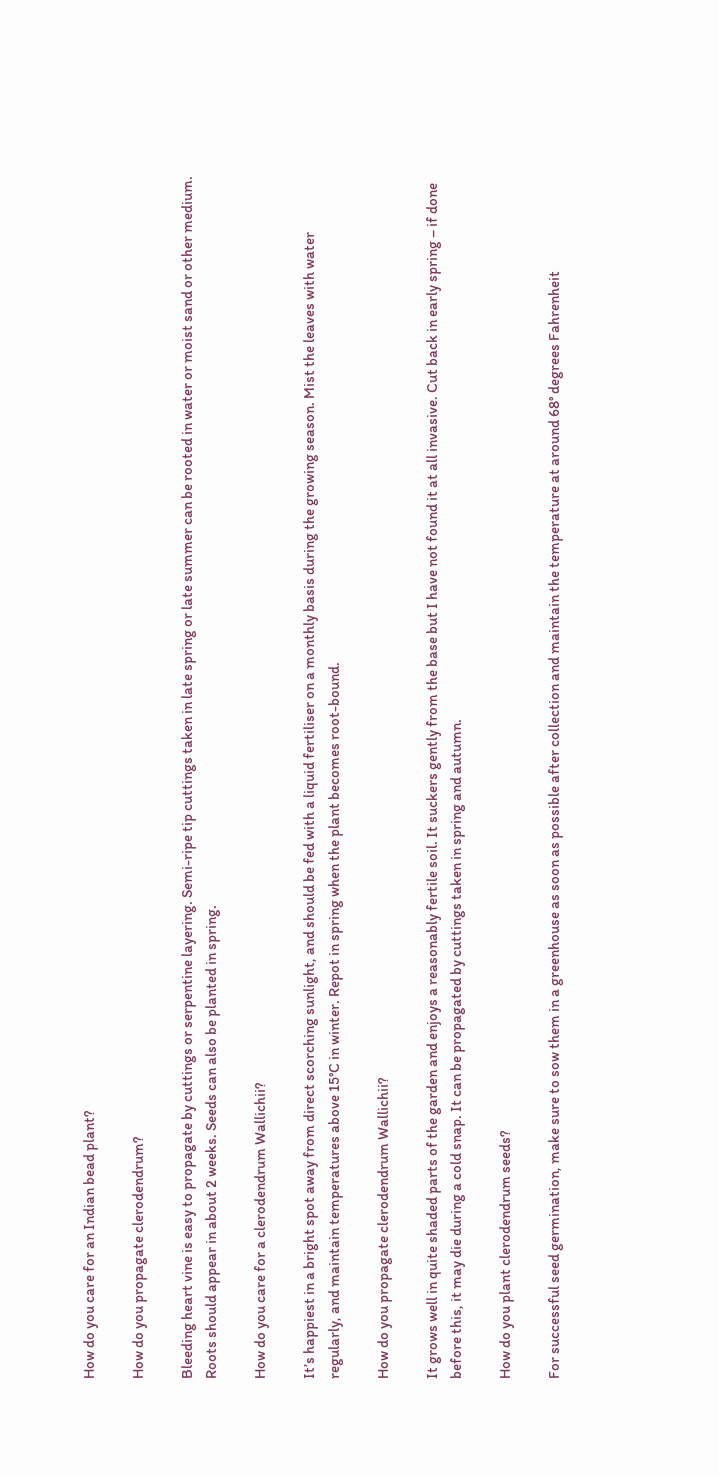How do you care for an Indian bead plant?

How do you propagate clerodendrum?

Bleeding heart vine is easy to propagate by cuttings or serpentine layering. Semi-ripe tip cuttings taken in late spring or late summer can be rooted in water or moist sand or other medium. Roots should appear in about 2 weeks. Seeds can also be planted in spring.

How do you care for a clerodendrum Wallichii?

It’s happiest in a bright spot away from direct scorching sunlight, and should be fed with a liquid fertiliser on a monthly basis during the growing season. Mist the leaves with water regularly, and maintain temperatures above 15°C in winter. Repot in spring when the plant becomes root-bound.

How do you propagate clerodendrum Wallichii?

It grows well in quite shaded parts of the garden and enjoys a reasonably fertile soil. It suckers gently from the base but I have not found it at all invasive. Cut back in early spring – if done before this, it may die during a cold snap. It can be propagated by cuttings taken in spring and autumn.

How do you plant clerodendrum seeds?

For successful seed germination, make sure to sow them in a greenhouse as soon as possible after collection and maintain the temperature at around 68° degrees Fahrenheit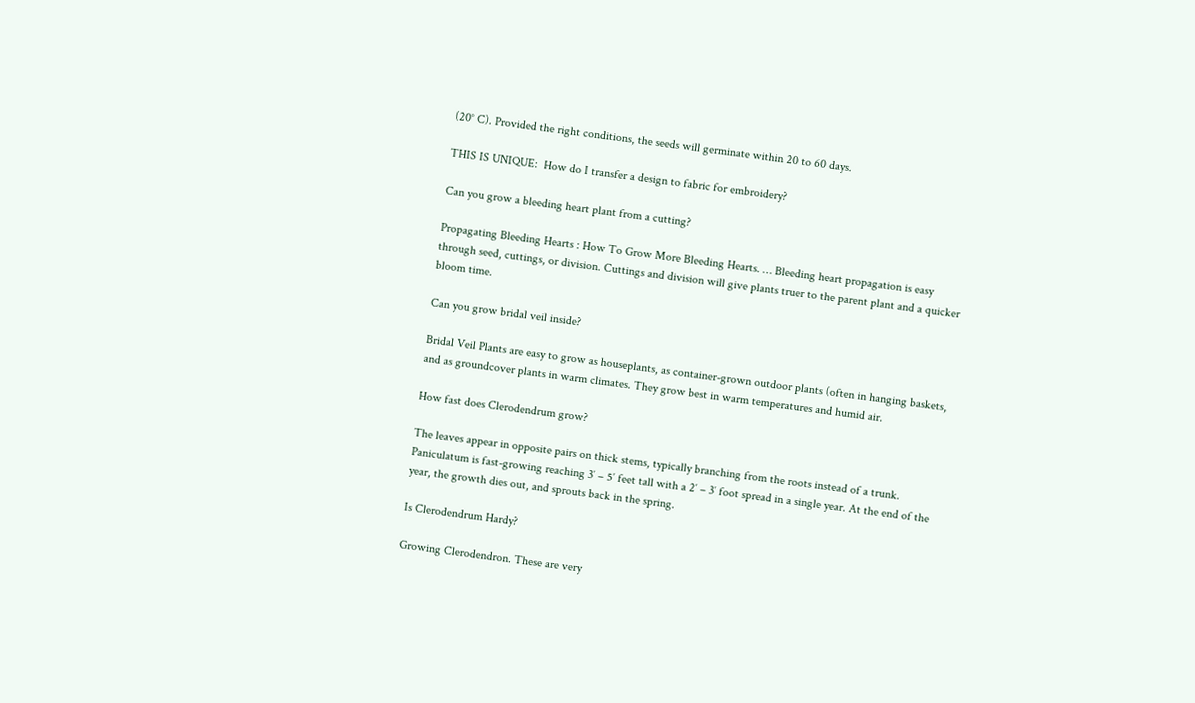(20° C). Provided the right conditions, the seeds will germinate within 20 to 60 days.

THIS IS UNIQUE:  How do I transfer a design to fabric for embroidery?

Can you grow a bleeding heart plant from a cutting?

Propagating Bleeding Hearts : How To Grow More Bleeding Hearts. … Bleeding heart propagation is easy through seed, cuttings, or division. Cuttings and division will give plants truer to the parent plant and a quicker bloom time.

Can you grow bridal veil inside?

Bridal Veil Plants are easy to grow as houseplants, as container-grown outdoor plants (often in hanging baskets, and as groundcover plants in warm climates. They grow best in warm temperatures and humid air.

How fast does Clerodendrum grow?

The leaves appear in opposite pairs on thick stems, typically branching from the roots instead of a trunk. Paniculatum is fast-growing reaching 3′ – 5′ feet tall with a 2′ – 3′ foot spread in a single year. At the end of the year, the growth dies out, and sprouts back in the spring.

Is Clerodendrum Hardy?

Growing Clerodendron. These are very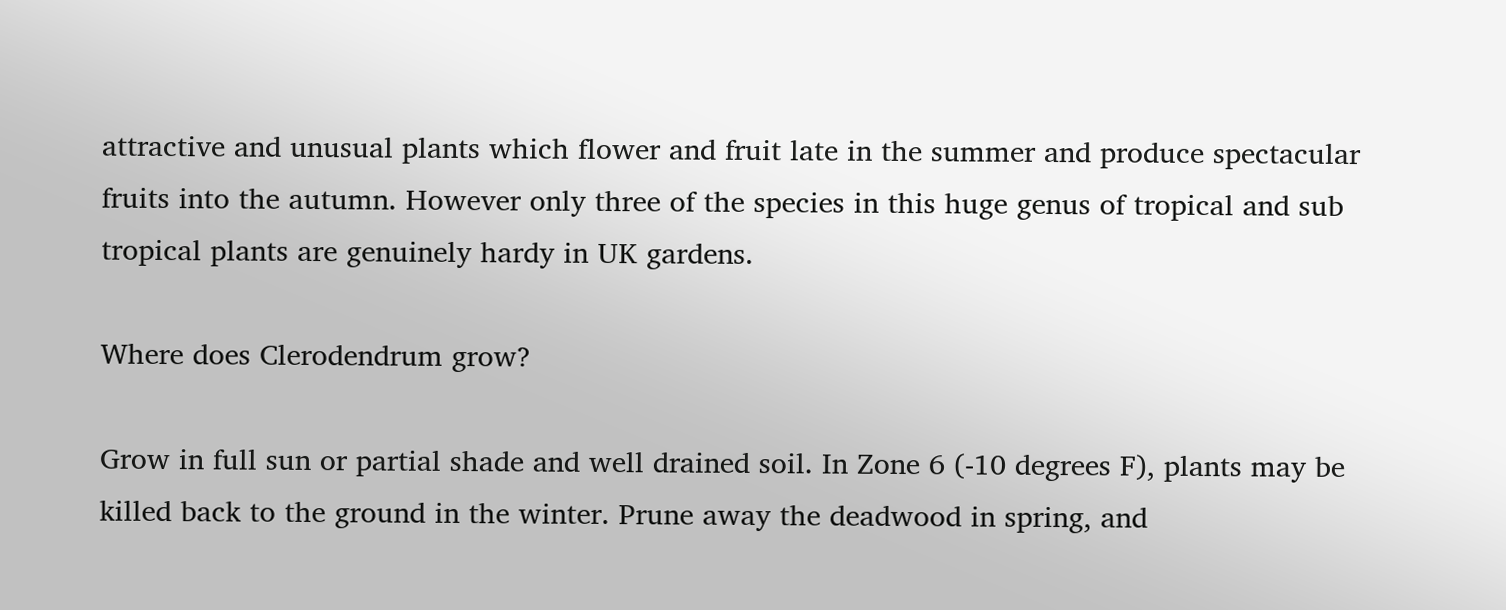attractive and unusual plants which flower and fruit late in the summer and produce spectacular fruits into the autumn. However only three of the species in this huge genus of tropical and sub tropical plants are genuinely hardy in UK gardens.

Where does Clerodendrum grow?

Grow in full sun or partial shade and well drained soil. In Zone 6 (-10 degrees F), plants may be killed back to the ground in the winter. Prune away the deadwood in spring, and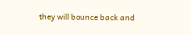they will bounce back and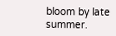bloom by late summer.